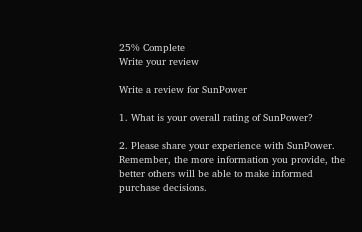25% Complete
Write your review

Write a review for SunPower

1. What is your overall rating of SunPower?

2. Please share your experience with SunPower. Remember, the more information you provide, the better others will be able to make informed purchase decisions.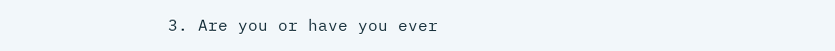3. Are you or have you ever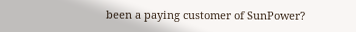been a paying customer of SunPower?